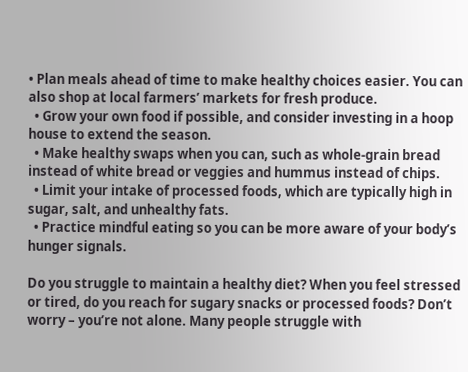• Plan meals ahead of time to make healthy choices easier. You can also shop at local farmers’ markets for fresh produce.
  • Grow your own food if possible, and consider investing in a hoop house to extend the season.
  • Make healthy swaps when you can, such as whole-grain bread instead of white bread or veggies and hummus instead of chips.
  • Limit your intake of processed foods, which are typically high in sugar, salt, and unhealthy fats.
  • Practice mindful eating so you can be more aware of your body’s hunger signals.

Do you struggle to maintain a healthy diet? When you feel stressed or tired, do you reach for sugary snacks or processed foods? Don’t worry – you’re not alone. Many people struggle with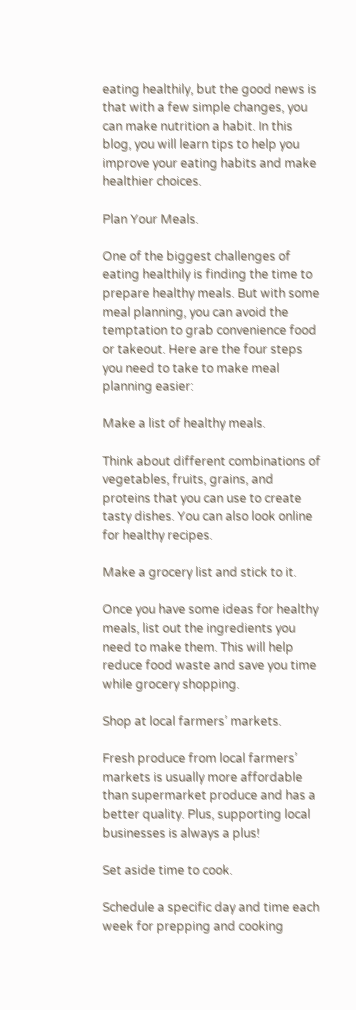eating healthily, but the good news is that with a few simple changes, you can make nutrition a habit. In this blog, you will learn tips to help you improve your eating habits and make healthier choices.

Plan Your Meals.

One of the biggest challenges of eating healthily is finding the time to prepare healthy meals. But with some meal planning, you can avoid the temptation to grab convenience food or takeout. Here are the four steps you need to take to make meal planning easier:

Make a list of healthy meals.

Think about different combinations of vegetables, fruits, grains, and proteins that you can use to create tasty dishes. You can also look online for healthy recipes.

Make a grocery list and stick to it.

Once you have some ideas for healthy meals, list out the ingredients you need to make them. This will help reduce food waste and save you time while grocery shopping.

Shop at local farmers’ markets.

Fresh produce from local farmers’ markets is usually more affordable than supermarket produce and has a better quality. Plus, supporting local businesses is always a plus!

Set aside time to cook.

Schedule a specific day and time each week for prepping and cooking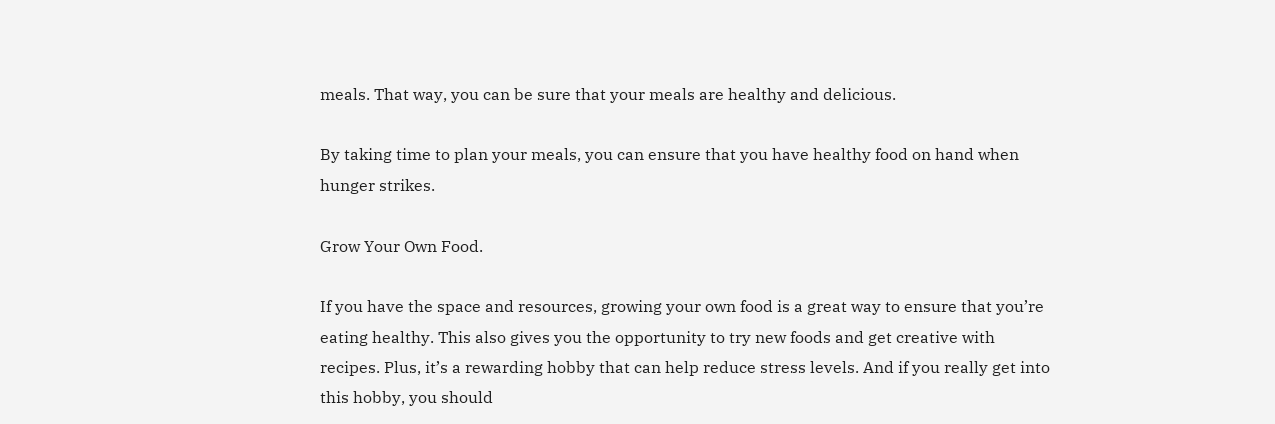meals. That way, you can be sure that your meals are healthy and delicious.

By taking time to plan your meals, you can ensure that you have healthy food on hand when hunger strikes.

Grow Your Own Food.

If you have the space and resources, growing your own food is a great way to ensure that you’re eating healthy. This also gives you the opportunity to try new foods and get creative with recipes. Plus, it’s a rewarding hobby that can help reduce stress levels. And if you really get into this hobby, you should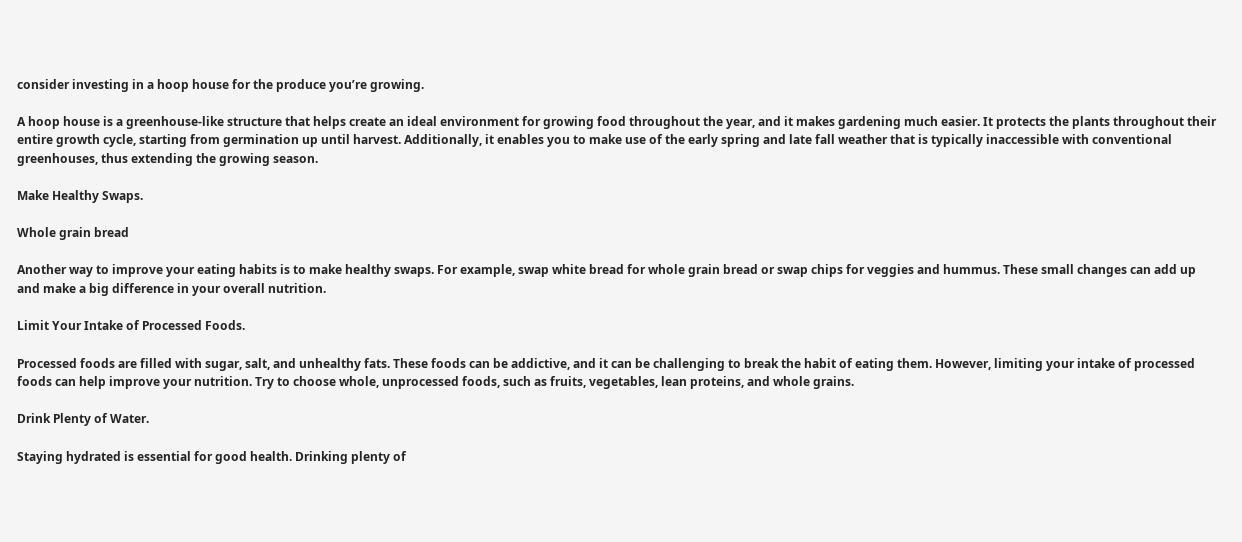consider investing in a hoop house for the produce you’re growing.

A hoop house is a greenhouse-like structure that helps create an ideal environment for growing food throughout the year, and it makes gardening much easier. It protects the plants throughout their entire growth cycle, starting from germination up until harvest. Additionally, it enables you to make use of the early spring and late fall weather that is typically inaccessible with conventional greenhouses, thus extending the growing season.

Make Healthy Swaps.

Whole grain bread

Another way to improve your eating habits is to make healthy swaps. For example, swap white bread for whole grain bread or swap chips for veggies and hummus. These small changes can add up and make a big difference in your overall nutrition.

Limit Your Intake of Processed Foods.

Processed foods are filled with sugar, salt, and unhealthy fats. These foods can be addictive, and it can be challenging to break the habit of eating them. However, limiting your intake of processed foods can help improve your nutrition. Try to choose whole, unprocessed foods, such as fruits, vegetables, lean proteins, and whole grains.

Drink Plenty of Water.

Staying hydrated is essential for good health. Drinking plenty of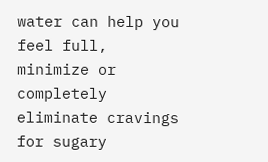water can help you feel full, minimize or completely eliminate cravings for sugary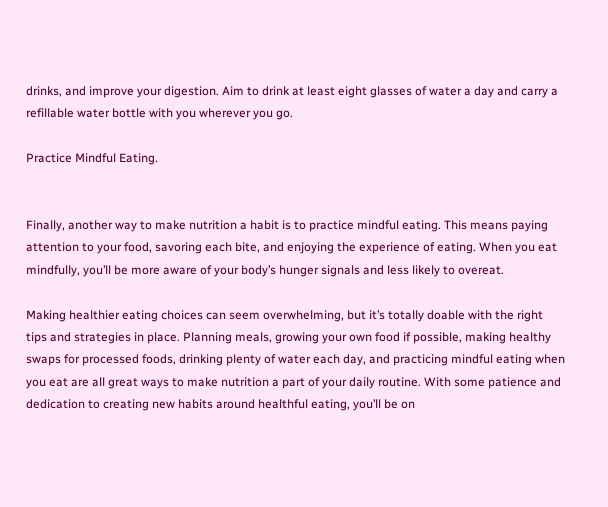drinks, and improve your digestion. Aim to drink at least eight glasses of water a day and carry a refillable water bottle with you wherever you go.

Practice Mindful Eating.


Finally, another way to make nutrition a habit is to practice mindful eating. This means paying attention to your food, savoring each bite, and enjoying the experience of eating. When you eat mindfully, you’ll be more aware of your body’s hunger signals and less likely to overeat.

Making healthier eating choices can seem overwhelming, but it’s totally doable with the right tips and strategies in place. Planning meals, growing your own food if possible, making healthy swaps for processed foods, drinking plenty of water each day, and practicing mindful eating when you eat are all great ways to make nutrition a part of your daily routine. With some patience and dedication to creating new habits around healthful eating, you’ll be on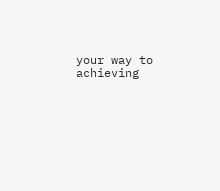your way to achieving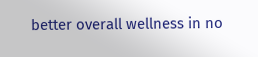better overall wellness in no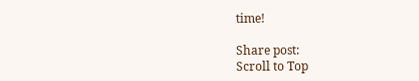time!

Share post:
Scroll to Top